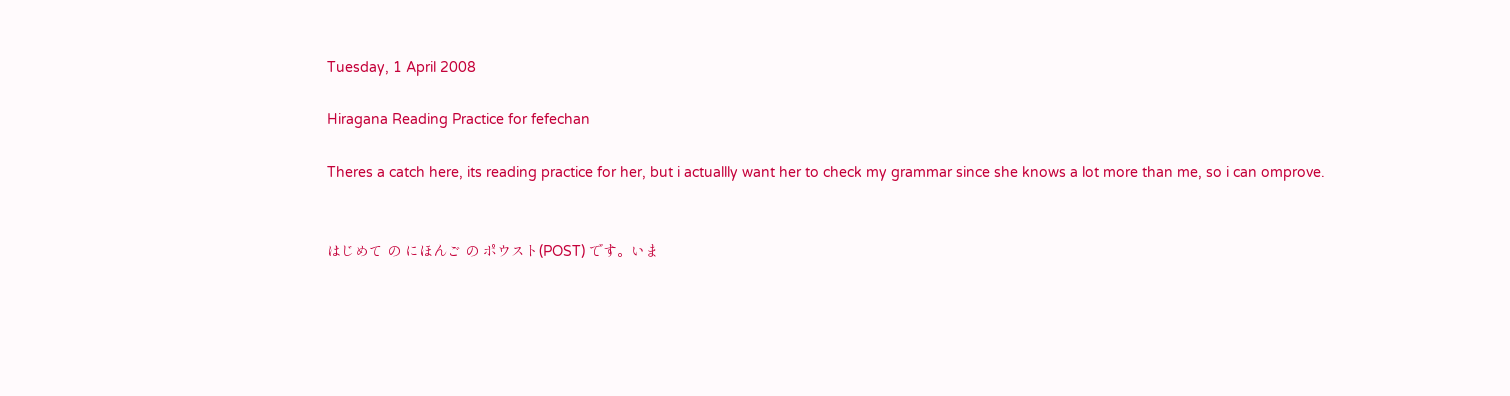Tuesday, 1 April 2008

Hiragana Reading Practice for fefechan

Theres a catch here, its reading practice for her, but i actuallly want her to check my grammar since she knows a lot more than me, so i can omprove.


はじめて の にほんご の ポウスト(POST) です。いま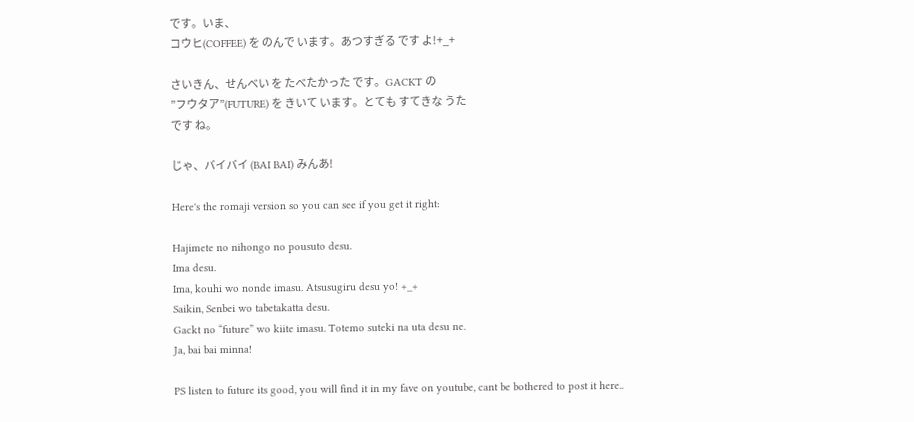です。いま、
コウヒ(COFFEE) を のんで います。あつすぎる です よ!+_+

さいきん、せんべい を たべたかった です。GACKT の
”フウタア”(FUTURE) を きいて います。とても すてきな うた
です ね。

じゃ、バイバイ (BAI BAI) みんあ!

Here's the romaji version so you can see if you get it right:

Hajimete no nihongo no pousuto desu.
Ima desu.
Ima, kouhi wo nonde imasu. Atsusugiru desu yo! +_+
Saikin, Senbei wo tabetakatta desu.
Gackt no “future” wo kiite imasu. Totemo suteki na uta desu ne.
Ja, bai bai minna!

PS listen to future its good, you will find it in my fave on youtube, cant be bothered to post it here..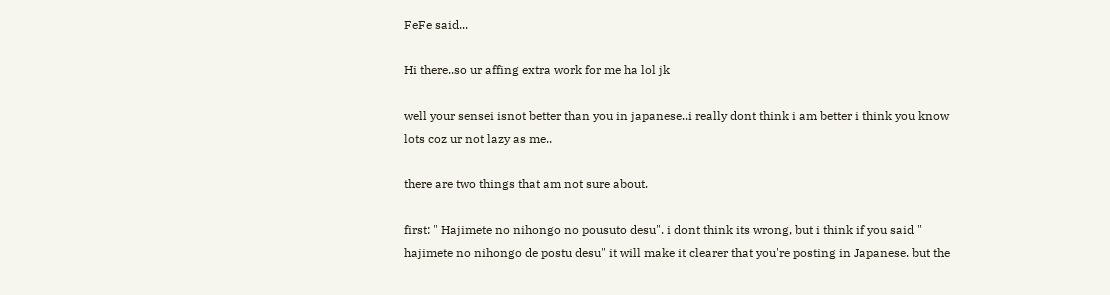FeFe said...

Hi there..so ur affing extra work for me ha lol jk

well your sensei isnot better than you in japanese..i really dont think i am better i think you know lots coz ur not lazy as me..

there are two things that am not sure about.

first: " Hajimete no nihongo no pousuto desu". i dont think its wrong, but i think if you said " hajimete no nihongo de postu desu" it will make it clearer that you're posting in Japanese. but the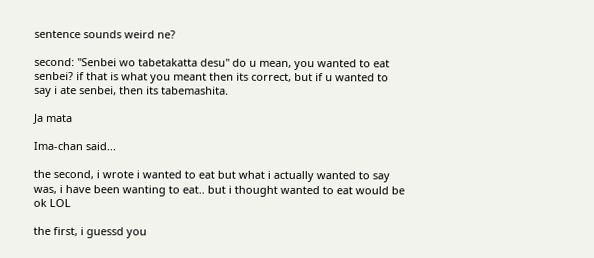sentence sounds weird ne?

second: "Senbei wo tabetakatta desu" do u mean, you wanted to eat senbei? if that is what you meant then its correct, but if u wanted to say i ate senbei, then its tabemashita.

Ja mata

Ima-chan said...

the second, i wrote i wanted to eat but what i actually wanted to say was, i have been wanting to eat.. but i thought wanted to eat would be ok LOL

the first, i guessd you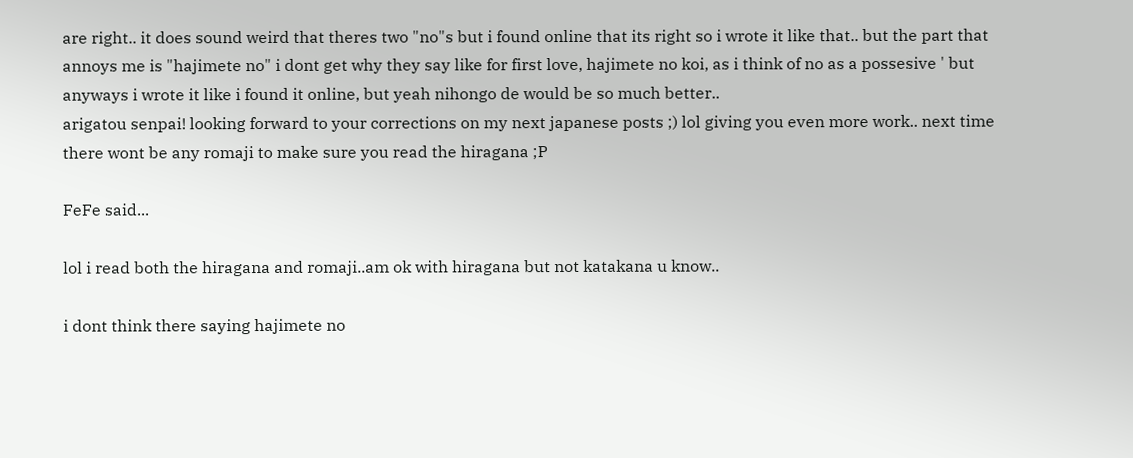are right.. it does sound weird that theres two "no"s but i found online that its right so i wrote it like that.. but the part that annoys me is "hajimete no" i dont get why they say like for first love, hajimete no koi, as i think of no as a possesive ' but anyways i wrote it like i found it online, but yeah nihongo de would be so much better..
arigatou senpai! looking forward to your corrections on my next japanese posts ;) lol giving you even more work.. next time there wont be any romaji to make sure you read the hiragana ;P

FeFe said...

lol i read both the hiragana and romaji..am ok with hiragana but not katakana u know..

i dont think there saying hajimete no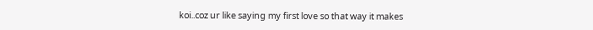koi..coz ur like saying my first love so that way it makes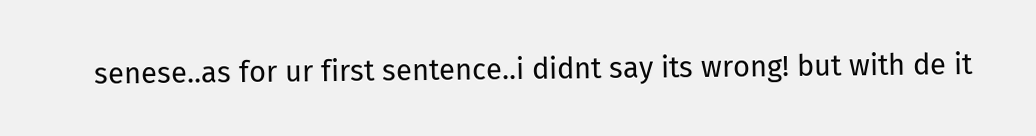senese..as for ur first sentence..i didnt say its wrong! but with de it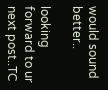would sound better..

looking forward to ur next post..TC